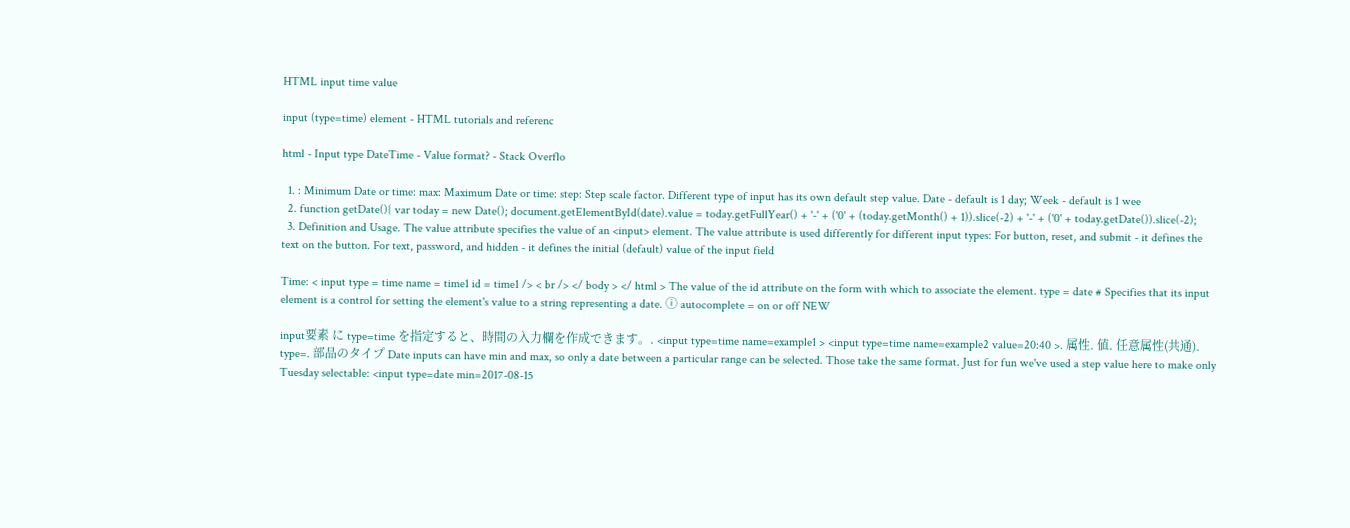HTML input time value

input (type=time) element - HTML tutorials and referenc

html - Input type DateTime - Value format? - Stack Overflo

  1. : Minimum Date or time: max: Maximum Date or time: step: Step scale factor. Different type of input has its own default step value. Date - default is 1 day; Week - default is 1 wee
  2. function getDate(){ var today = new Date(); document.getElementById(date).value = today.getFullYear() + '-' + ('0' + (today.getMonth() + 1)).slice(-2) + '-' + ('0' + today.getDate()).slice(-2);
  3. Definition and Usage. The value attribute specifies the value of an <input> element. The value attribute is used differently for different input types: For button, reset, and submit - it defines the text on the button. For text, password, and hidden - it defines the initial (default) value of the input field

Time: < input type = time name = time1 id = time1 /> < br /> </ body > </ html > The value of the id attribute on the form with which to associate the element. type = date # Specifies that its input element is a control for setting the element's value to a string representing a date. ⓘ autocomplete = on or off NEW

input要素 に type=time を指定すると、時間の入力欄を作成できます。. <input type=time name=example1 > <input type=time name=example2 value=20:40 >. 属性. 値. 任意属性(共通). type=. 部品のタイプ Date inputs can have min and max, so only a date between a particular range can be selected. Those take the same format. Just for fun we've used a step value here to make only Tuesday selectable: <input type=date min=2017-08-15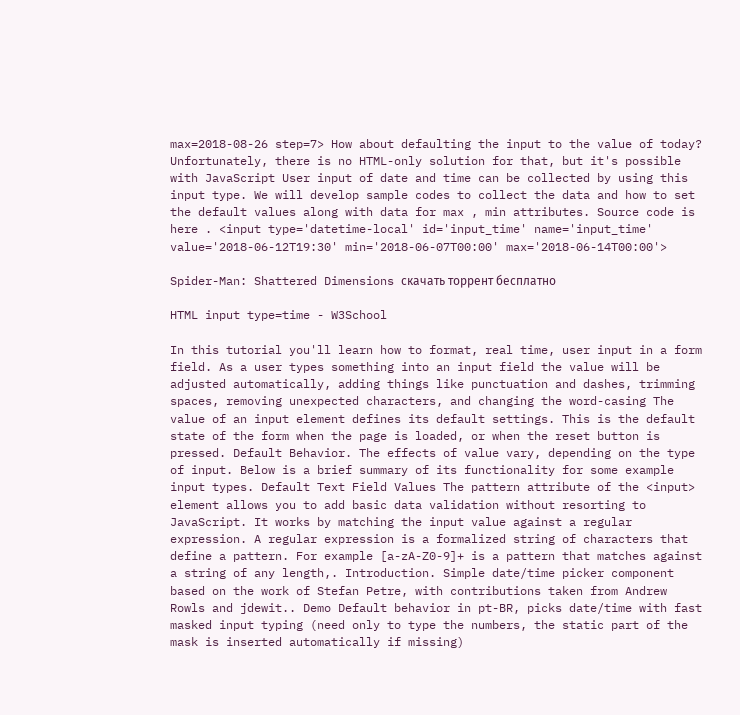max=2018-08-26 step=7> How about defaulting the input to the value of today? Unfortunately, there is no HTML-only solution for that, but it's possible with JavaScript User input of date and time can be collected by using this input type. We will develop sample codes to collect the data and how to set the default values along with data for max , min attributes. Source code is here . <input type='datetime-local' id='input_time' name='input_time' value='2018-06-12T19:30' min='2018-06-07T00:00' max='2018-06-14T00:00'>

Spider-Man: Shattered Dimensions скачать торрент бесплатно

HTML input type=time - W3School

In this tutorial you'll learn how to format, real time, user input in a form field. As a user types something into an input field the value will be adjusted automatically, adding things like punctuation and dashes, trimming spaces, removing unexpected characters, and changing the word-casing The value of an input element defines its default settings. This is the default state of the form when the page is loaded, or when the reset button is pressed. Default Behavior. The effects of value vary, depending on the type of input. Below is a brief summary of its functionality for some example input types. Default Text Field Values The pattern attribute of the <input> element allows you to add basic data validation without resorting to JavaScript. It works by matching the input value against a regular expression. A regular expression is a formalized string of characters that define a pattern. For example [a-zA-Z0-9]+ is a pattern that matches against a string of any length,. Introduction. Simple date/time picker component based on the work of Stefan Petre, with contributions taken from Andrew Rowls and jdewit.. Demo Default behavior in pt-BR, picks date/time with fast masked input typing (need only to type the numbers, the static part of the mask is inserted automatically if missing)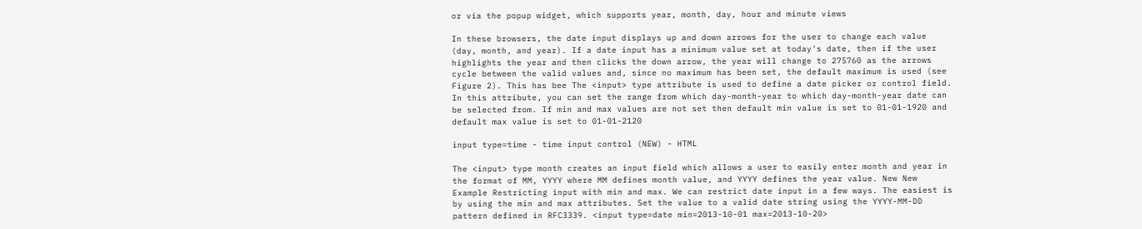or via the popup widget, which supports year, month, day, hour and minute views

In these browsers, the date input displays up and down arrows for the user to change each value (day, month, and year). If a date input has a minimum value set at today's date, then if the user highlights the year and then clicks the down arrow, the year will change to 275760 as the arrows cycle between the valid values and, since no maximum has been set, the default maximum is used (see Figure 2). This has bee The <input> type attribute is used to define a date picker or control field. In this attribute, you can set the range from which day-month-year to which day-month-year date can be selected from. If min and max values are not set then default min value is set to 01-01-1920 and default max value is set to 01-01-2120

input type=time - time input control (NEW) - HTML

The <input> type month creates an input field which allows a user to easily enter month and year in the format of MM, YYYY where MM defines month value, and YYYY defines the year value. New New Example Restricting input with min and max. We can restrict date input in a few ways. The easiest is by using the min and max attributes. Set the value to a valid date string using the YYYY-MM-DD pattern defined in RFC3339. <input type=date min=2013-10-01 max=2013-10-20>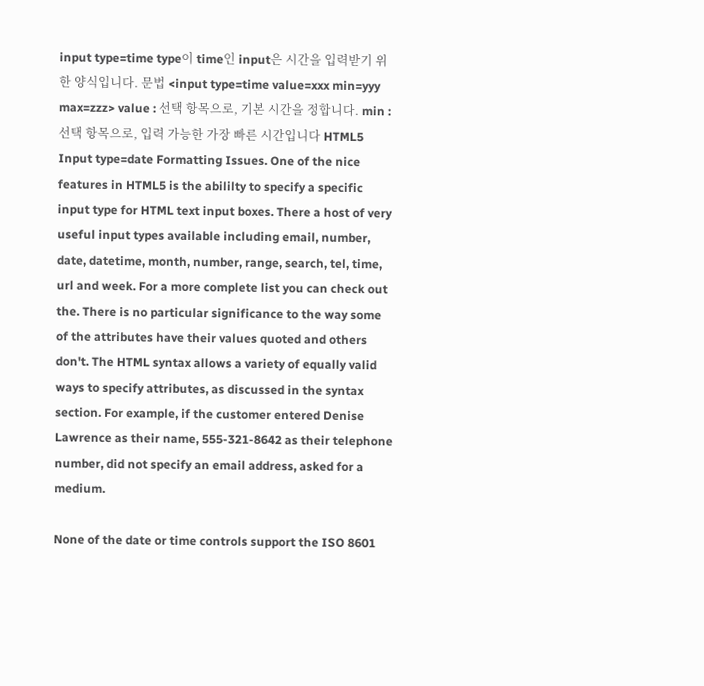input type=time type이 time인 input은 시간을 입력받기 위한 양식입니다. 문법 <input type=time value=xxx min=yyy max=zzz> value : 선택 항목으로, 기본 시간을 정합니다. min : 선택 항목으로, 입력 가능한 가장 빠른 시간입니다 HTML5 Input type=date Formatting Issues. One of the nice features in HTML5 is the abililty to specify a specific input type for HTML text input boxes. There a host of very useful input types available including email, number, date, datetime, month, number, range, search, tel, time, url and week. For a more complete list you can check out the. There is no particular significance to the way some of the attributes have their values quoted and others don't. The HTML syntax allows a variety of equally valid ways to specify attributes, as discussed in the syntax section. For example, if the customer entered Denise Lawrence as their name, 555-321-8642 as their telephone number, did not specify an email address, asked for a medium.

None of the date or time controls support the ISO 8601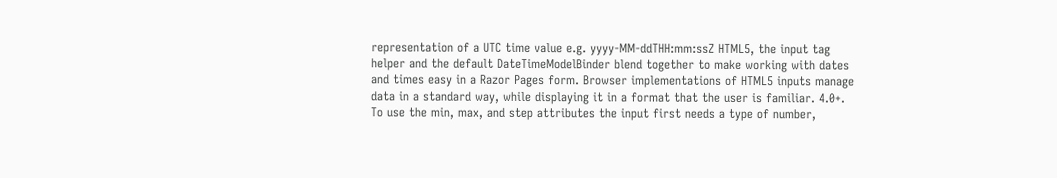representation of a UTC time value e.g. yyyy-MM-ddTHH:mm:ssZ HTML5, the input tag helper and the default DateTimeModelBinder blend together to make working with dates and times easy in a Razor Pages form. Browser implementations of HTML5 inputs manage data in a standard way, while displaying it in a format that the user is familiar. 4.0+. To use the min, max, and step attributes the input first needs a type of number,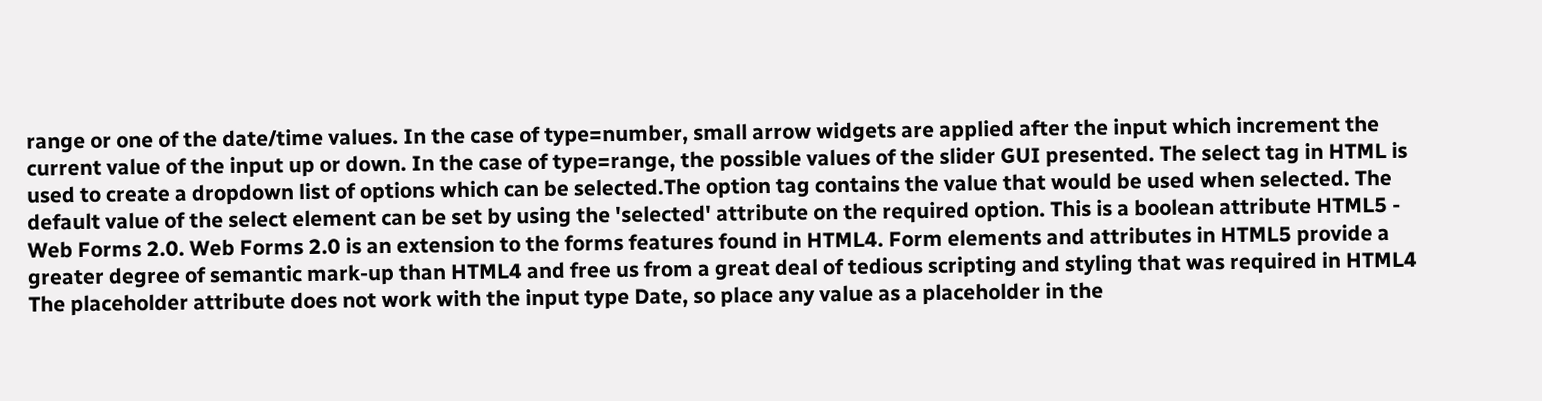range or one of the date/time values. In the case of type=number, small arrow widgets are applied after the input which increment the current value of the input up or down. In the case of type=range, the possible values of the slider GUI presented. The select tag in HTML is used to create a dropdown list of options which can be selected.The option tag contains the value that would be used when selected. The default value of the select element can be set by using the 'selected' attribute on the required option. This is a boolean attribute HTML5 - Web Forms 2.0. Web Forms 2.0 is an extension to the forms features found in HTML4. Form elements and attributes in HTML5 provide a greater degree of semantic mark-up than HTML4 and free us from a great deal of tedious scripting and styling that was required in HTML4 The placeholder attribute does not work with the input type Date, so place any value as a placeholder in the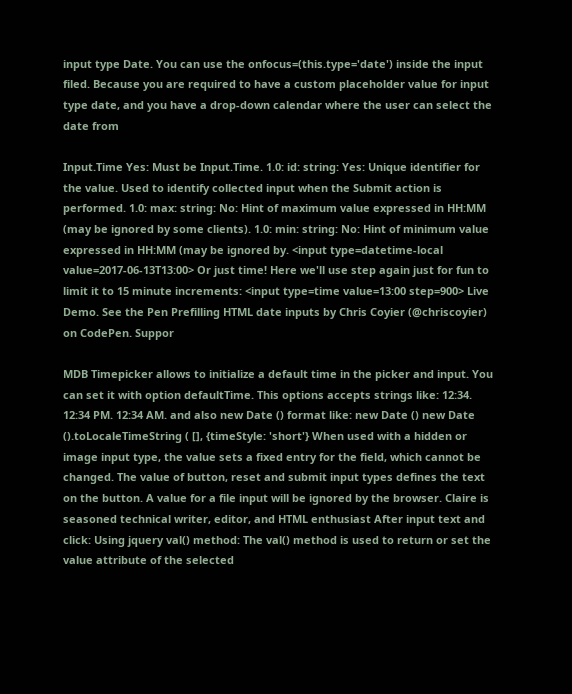input type Date. You can use the onfocus=(this.type='date') inside the input filed. Because you are required to have a custom placeholder value for input type date, and you have a drop-down calendar where the user can select the date from

Input.Time Yes: Must be Input.Time. 1.0: id: string: Yes: Unique identifier for the value. Used to identify collected input when the Submit action is performed. 1.0: max: string: No: Hint of maximum value expressed in HH:MM (may be ignored by some clients). 1.0: min: string: No: Hint of minimum value expressed in HH:MM (may be ignored by. <input type=datetime-local value=2017-06-13T13:00> Or just time! Here we'll use step again just for fun to limit it to 15 minute increments: <input type=time value=13:00 step=900> Live Demo. See the Pen Prefilling HTML date inputs by Chris Coyier (@chriscoyier) on CodePen. Suppor

MDB Timepicker allows to initialize a default time in the picker and input. You can set it with option defaultTime. This options accepts strings like: 12:34. 12:34 PM. 12:34 AM. and also new Date () format like: new Date () new Date ().toLocaleTimeString ( [], {timeStyle: 'short'} When used with a hidden or image input type, the value sets a fixed entry for the field, which cannot be changed. The value of button, reset and submit input types defines the text on the button. A value for a file input will be ignored by the browser. Claire is seasoned technical writer, editor, and HTML enthusiast After input text and click: Using jquery val() method: The val() method is used to return or set the value attribute of the selected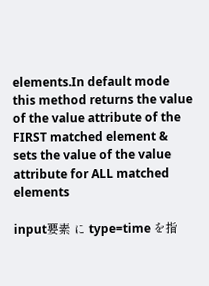elements.In default mode this method returns the value of the value attribute of the FIRST matched element & sets the value of the value attribute for ALL matched elements

input要素 に type=time を指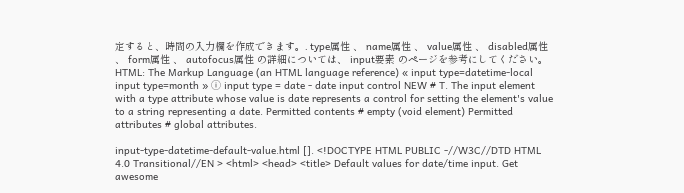定すると、時間の入力欄を作成できます。. type属性 、 name属性 、 value属性 、 disabled属性 、 form属性 、 autofocus属性 の詳細については、 input要素 のページを参考にしてください。 HTML: The Markup Language (an HTML language reference) « input type=datetime-local input type=month » ⓘ input type = date - date input control NEW # T. The input element with a type attribute whose value is date represents a control for setting the element's value to a string representing a date. Permitted contents # empty (void element) Permitted attributes # global attributes.

input-type-datetime-default-value.html []. <!DOCTYPE HTML PUBLIC -//W3C//DTD HTML 4.0 Transitional//EN > <html> <head> <title> Default values for date/time input. Get awesome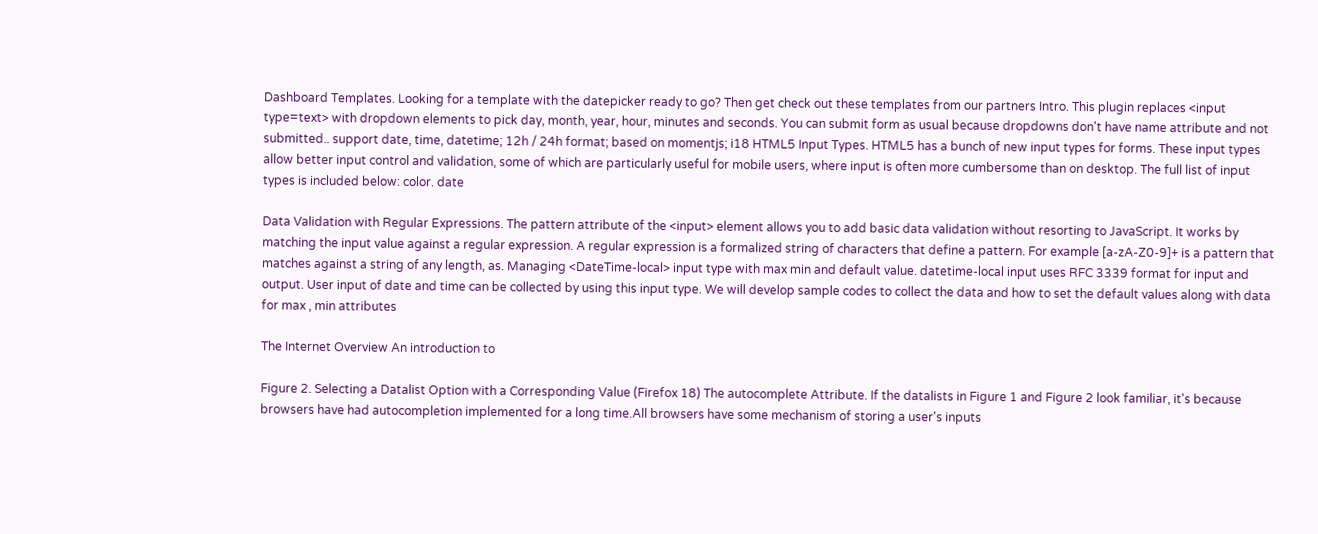Dashboard Templates. Looking for a template with the datepicker ready to go? Then get check out these templates from our partners Intro. This plugin replaces <input type=text> with dropdown elements to pick day, month, year, hour, minutes and seconds. You can submit form as usual because dropdowns don't have name attribute and not submitted.. support date, time, datetime; 12h / 24h format; based on momentjs; i18 HTML5 Input Types. HTML5 has a bunch of new input types for forms. These input types allow better input control and validation, some of which are particularly useful for mobile users, where input is often more cumbersome than on desktop. The full list of input types is included below: color. date

Data Validation with Regular Expressions. The pattern attribute of the <input> element allows you to add basic data validation without resorting to JavaScript. It works by matching the input value against a regular expression. A regular expression is a formalized string of characters that define a pattern. For example [a-zA-Z0-9]+ is a pattern that matches against a string of any length, as. Managing <DateTime-local> input type with max min and default value. datetime-local input uses RFC 3339 format for input and output. User input of date and time can be collected by using this input type. We will develop sample codes to collect the data and how to set the default values along with data for max , min attributes

The Internet Overview An introduction to

Figure 2. Selecting a Datalist Option with a Corresponding Value (Firefox 18) The autocomplete Attribute. If the datalists in Figure 1 and Figure 2 look familiar, it's because browsers have had autocompletion implemented for a long time.All browsers have some mechanism of storing a user's inputs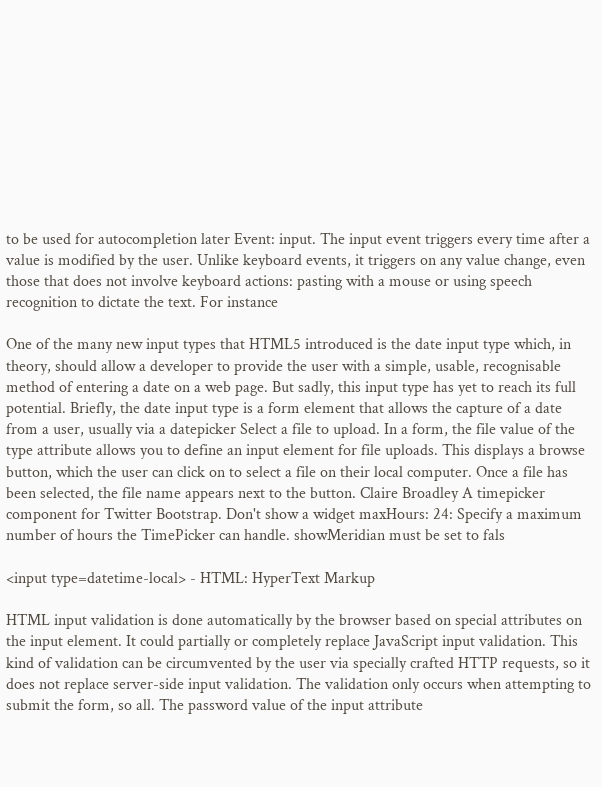to be used for autocompletion later Event: input. The input event triggers every time after a value is modified by the user. Unlike keyboard events, it triggers on any value change, even those that does not involve keyboard actions: pasting with a mouse or using speech recognition to dictate the text. For instance

One of the many new input types that HTML5 introduced is the date input type which, in theory, should allow a developer to provide the user with a simple, usable, recognisable method of entering a date on a web page. But sadly, this input type has yet to reach its full potential. Briefly, the date input type is a form element that allows the capture of a date from a user, usually via a datepicker Select a file to upload. In a form, the file value of the type attribute allows you to define an input element for file uploads. This displays a browse button, which the user can click on to select a file on their local computer. Once a file has been selected, the file name appears next to the button. Claire Broadley A timepicker component for Twitter Bootstrap. Don't show a widget maxHours: 24: Specify a maximum number of hours the TimePicker can handle. showMeridian must be set to fals

<input type=datetime-local> - HTML: HyperText Markup

HTML input validation is done automatically by the browser based on special attributes on the input element. It could partially or completely replace JavaScript input validation. This kind of validation can be circumvented by the user via specially crafted HTTP requests, so it does not replace server-side input validation. The validation only occurs when attempting to submit the form, so all. The password value of the input attribute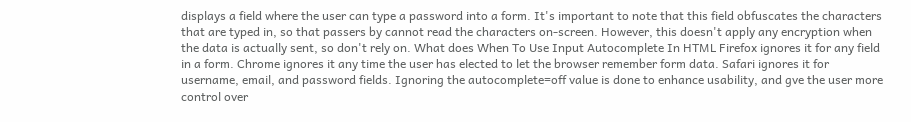displays a field where the user can type a password into a form. It's important to note that this field obfuscates the characters that are typed in, so that passers by cannot read the characters on-screen. However, this doesn't apply any encryption when the data is actually sent, so don't rely on. What does When To Use Input Autocomplete In HTML Firefox ignores it for any field in a form. Chrome ignores it any time the user has elected to let the browser remember form data. Safari ignores it for username, email, and password fields. Ignoring the autocomplete=off value is done to enhance usability, and gve the user more control over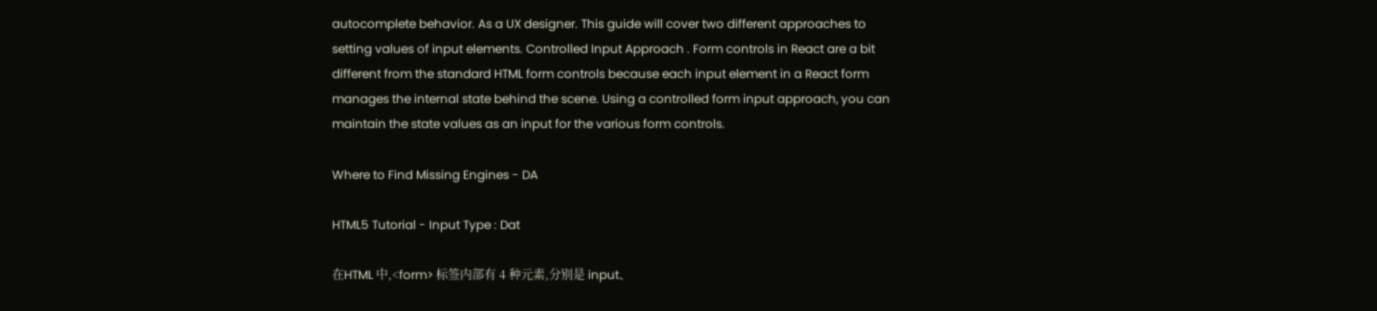autocomplete behavior. As a UX designer. This guide will cover two different approaches to setting values of input elements. Controlled Input Approach . Form controls in React are a bit different from the standard HTML form controls because each input element in a React form manages the internal state behind the scene. Using a controlled form input approach, you can maintain the state values as an input for the various form controls.

Where to Find Missing Engines - DA

HTML5 Tutorial - Input Type : Dat

在HTML 中,<form> 标签内部有 4 种元素,分别是 input、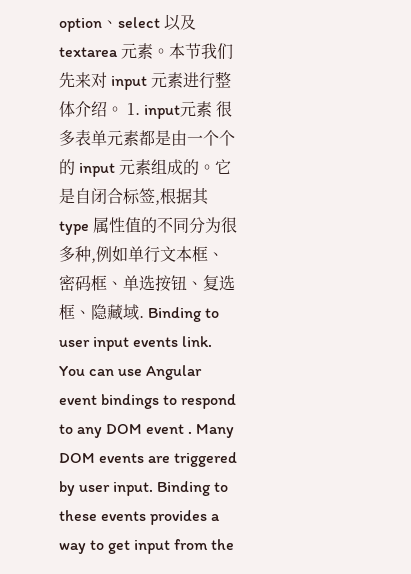option、select 以及 textarea 元素。本节我们先来对 input 元素进行整体介绍。 1. input元素 很多表单元素都是由一个个的 input 元素组成的。它是自闭合标签,根据其 type 属性值的不同分为很多种,例如单行文本框、密码框、单选按钮、复选框、隐藏域. Binding to user input events link. You can use Angular event bindings to respond to any DOM event . Many DOM events are triggered by user input. Binding to these events provides a way to get input from the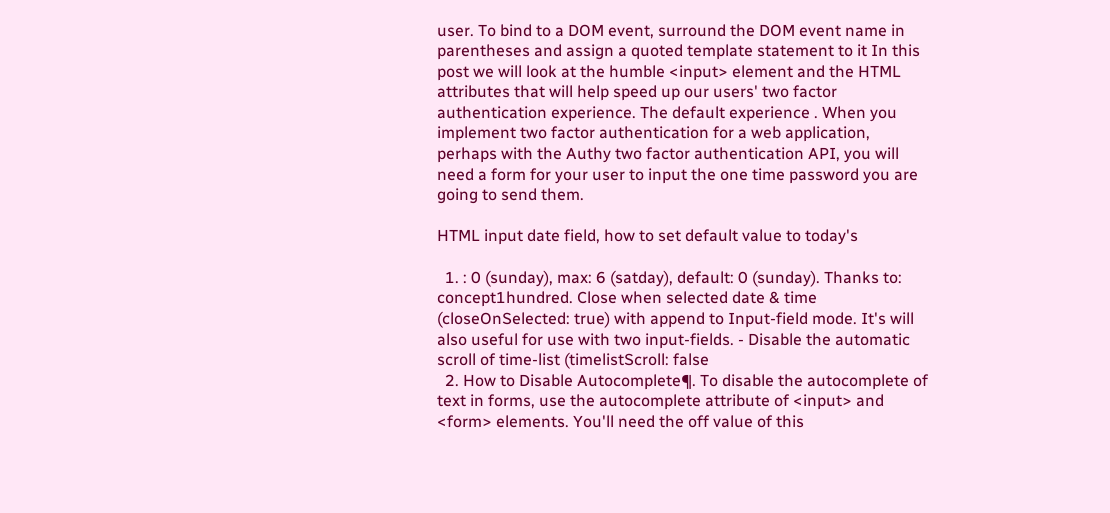user. To bind to a DOM event, surround the DOM event name in parentheses and assign a quoted template statement to it In this post we will look at the humble <input> element and the HTML attributes that will help speed up our users' two factor authentication experience. The default experience . When you implement two factor authentication for a web application, perhaps with the Authy two factor authentication API, you will need a form for your user to input the one time password you are going to send them.

HTML input date field, how to set default value to today's

  1. : 0 (sunday), max: 6 (satday), default: 0 (sunday). Thanks to: concept1hundred. Close when selected date & time (closeOnSelected: true) with append to Input-field mode. It's will also useful for use with two input-fields. - Disable the automatic scroll of time-list (timelistScroll: false
  2. How to Disable Autocomplete¶. To disable the autocomplete of text in forms, use the autocomplete attribute of <input> and <form> elements. You'll need the off value of this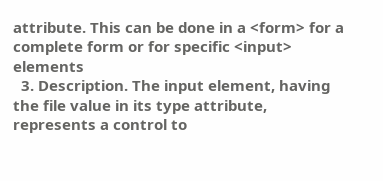attribute. This can be done in a <form> for a complete form or for specific <input> elements
  3. Description. The input element, having the file value in its type attribute, represents a control to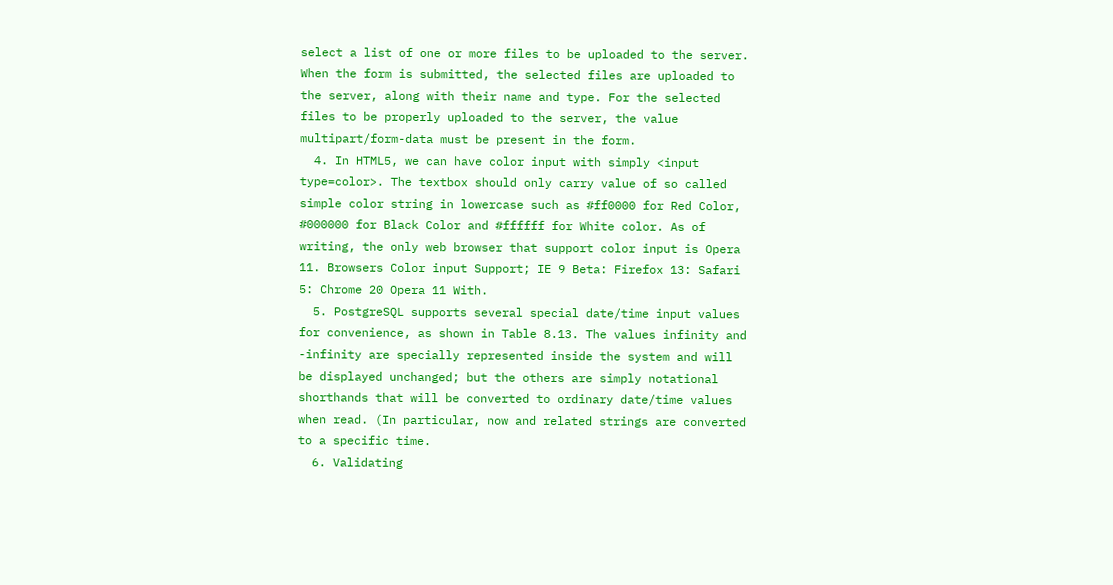select a list of one or more files to be uploaded to the server. When the form is submitted, the selected files are uploaded to the server, along with their name and type. For the selected files to be properly uploaded to the server, the value multipart/form-data must be present in the form.
  4. In HTML5, we can have color input with simply <input type=color>. The textbox should only carry value of so called simple color string in lowercase such as #ff0000 for Red Color, #000000 for Black Color and #ffffff for White color. As of writing, the only web browser that support color input is Opera 11. Browsers Color input Support; IE 9 Beta: Firefox 13: Safari 5: Chrome 20 Opera 11 With.
  5. PostgreSQL supports several special date/time input values for convenience, as shown in Table 8.13. The values infinity and -infinity are specially represented inside the system and will be displayed unchanged; but the others are simply notational shorthands that will be converted to ordinary date/time values when read. (In particular, now and related strings are converted to a specific time.
  6. Validating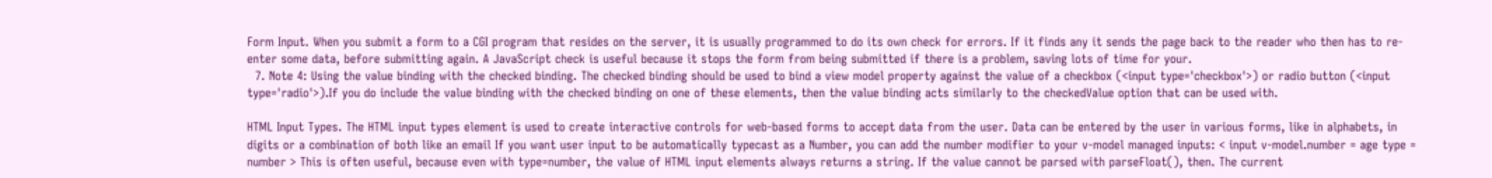Form Input. When you submit a form to a CGI program that resides on the server, it is usually programmed to do its own check for errors. If it finds any it sends the page back to the reader who then has to re-enter some data, before submitting again. A JavaScript check is useful because it stops the form from being submitted if there is a problem, saving lots of time for your.
  7. Note 4: Using the value binding with the checked binding. The checked binding should be used to bind a view model property against the value of a checkbox (<input type='checkbox'>) or radio button (<input type='radio'>).If you do include the value binding with the checked binding on one of these elements, then the value binding acts similarly to the checkedValue option that can be used with.

HTML Input Types. The HTML input types element is used to create interactive controls for web-based forms to accept data from the user. Data can be entered by the user in various forms, like in alphabets, in digits or a combination of both like an email If you want user input to be automatically typecast as a Number, you can add the number modifier to your v-model managed inputs: < input v-model.number = age type = number > This is often useful, because even with type=number, the value of HTML input elements always returns a string. If the value cannot be parsed with parseFloat(), then. The current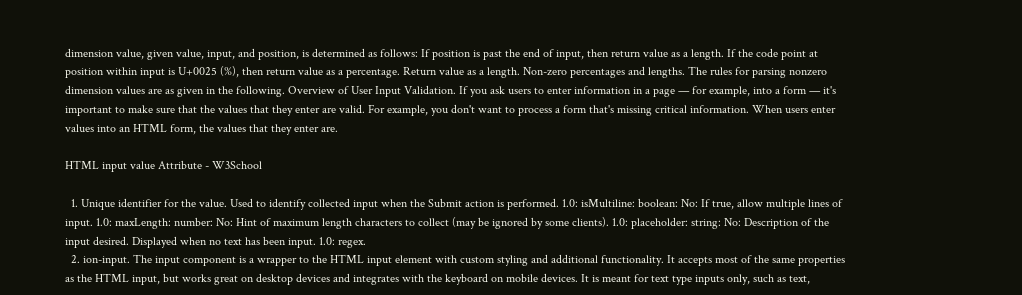dimension value, given value, input, and position, is determined as follows: If position is past the end of input, then return value as a length. If the code point at position within input is U+0025 (%), then return value as a percentage. Return value as a length. Non-zero percentages and lengths. The rules for parsing nonzero dimension values are as given in the following. Overview of User Input Validation. If you ask users to enter information in a page — for example, into a form — it's important to make sure that the values that they enter are valid. For example, you don't want to process a form that's missing critical information. When users enter values into an HTML form, the values that they enter are.

HTML input value Attribute - W3School

  1. Unique identifier for the value. Used to identify collected input when the Submit action is performed. 1.0: isMultiline: boolean: No: If true, allow multiple lines of input. 1.0: maxLength: number: No: Hint of maximum length characters to collect (may be ignored by some clients). 1.0: placeholder: string: No: Description of the input desired. Displayed when no text has been input. 1.0: regex.
  2. ion-input. The input component is a wrapper to the HTML input element with custom styling and additional functionality. It accepts most of the same properties as the HTML input, but works great on desktop devices and integrates with the keyboard on mobile devices. It is meant for text type inputs only, such as text,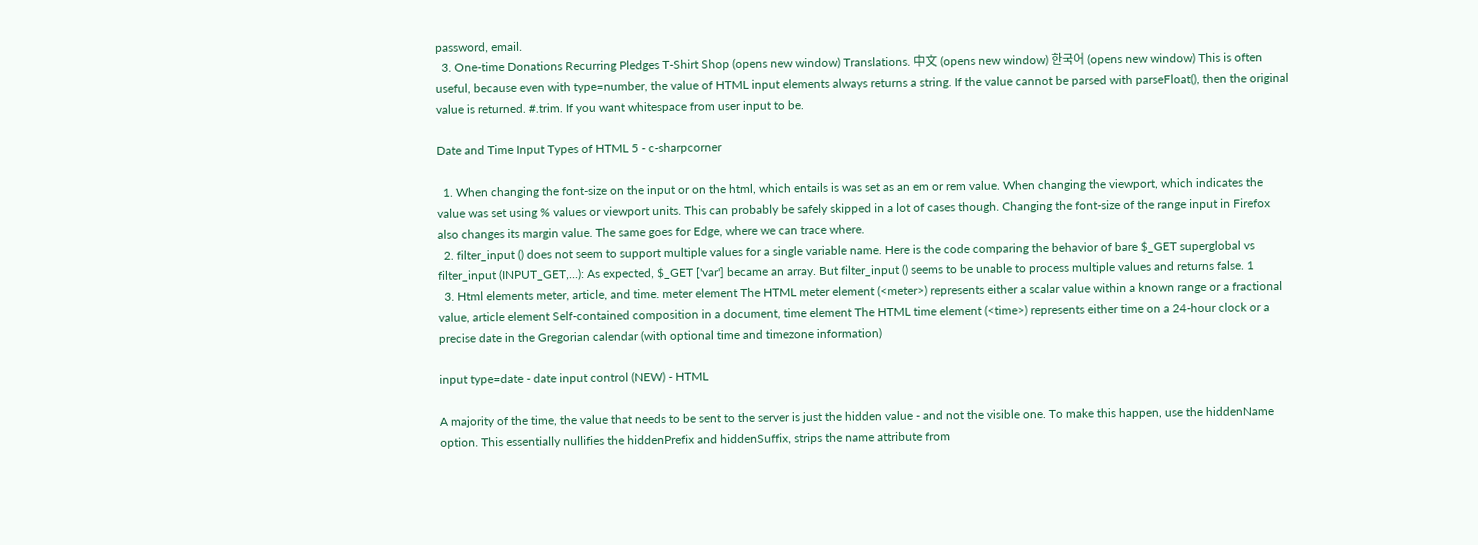password, email.
  3. One-time Donations Recurring Pledges T-Shirt Shop (opens new window) Translations. 中文 (opens new window) 한국어 (opens new window) This is often useful, because even with type=number, the value of HTML input elements always returns a string. If the value cannot be parsed with parseFloat(), then the original value is returned. #.trim. If you want whitespace from user input to be.

Date and Time Input Types of HTML 5 - c-sharpcorner

  1. When changing the font-size on the input or on the html, which entails is was set as an em or rem value. When changing the viewport, which indicates the value was set using % values or viewport units. This can probably be safely skipped in a lot of cases though. Changing the font-size of the range input in Firefox also changes its margin value. The same goes for Edge, where we can trace where.
  2. filter_input () does not seem to support multiple values for a single variable name. Here is the code comparing the behavior of bare $_GET superglobal vs filter_input (INPUT_GET,...): As expected, $_GET ['var'] became an array. But filter_input () seems to be unable to process multiple values and returns false. 1
  3. Html elements meter, article, and time. meter element The HTML meter element (<meter>) represents either a scalar value within a known range or a fractional value, article element Self-contained composition in a document, time element The HTML time element (<time>) represents either time on a 24-hour clock or a precise date in the Gregorian calendar (with optional time and timezone information)

input type=date - date input control (NEW) - HTML

A majority of the time, the value that needs to be sent to the server is just the hidden value - and not the visible one. To make this happen, use the hiddenName option. This essentially nullifies the hiddenPrefix and hiddenSuffix, strips the name attribute from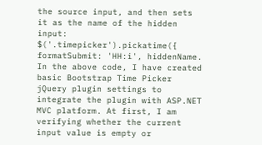the source input, and then sets it as the name of the hidden input: $('.timepicker').pickatime({ formatSubmit: 'HH:i', hiddenName. In the above code, I have created basic Bootstrap Time Picker jQuery plugin settings to integrate the plugin with ASP.NET MVC platform. At first, I am verifying whether the current input value is empty or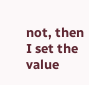not, then I set the value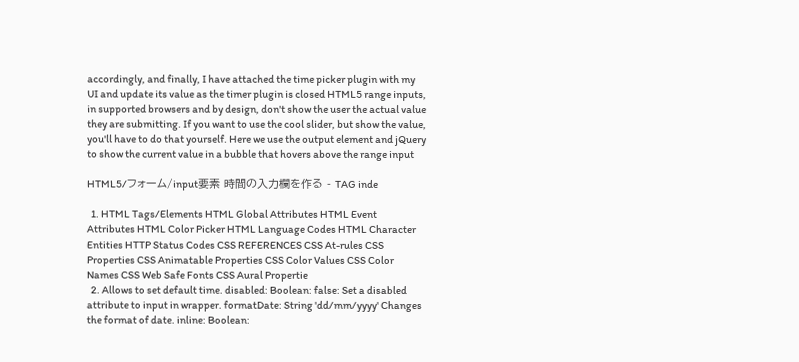accordingly, and finally, I have attached the time picker plugin with my UI and update its value as the timer plugin is closed HTML5 range inputs, in supported browsers and by design, don't show the user the actual value they are submitting. If you want to use the cool slider, but show the value, you'll have to do that yourself. Here we use the output element and jQuery to show the current value in a bubble that hovers above the range input

HTML5/フォーム/input要素 時間の入力欄を作る - TAG inde

  1. HTML Tags/Elements HTML Global Attributes HTML Event Attributes HTML Color Picker HTML Language Codes HTML Character Entities HTTP Status Codes CSS REFERENCES CSS At-rules CSS Properties CSS Animatable Properties CSS Color Values CSS Color Names CSS Web Safe Fonts CSS Aural Propertie
  2. Allows to set default time. disabled: Boolean: false: Set a disabled attribute to input in wrapper. formatDate: String 'dd/mm/yyyy' Changes the format of date. inline: Boolean: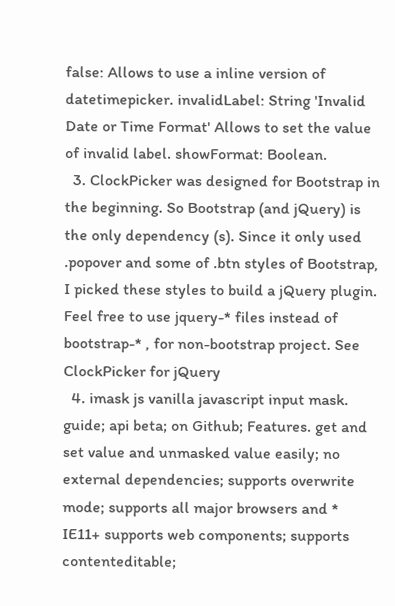false: Allows to use a inline version of datetimepicker. invalidLabel: String 'Invalid Date or Time Format' Allows to set the value of invalid label. showFormat: Boolean.
  3. ClockPicker was designed for Bootstrap in the beginning. So Bootstrap (and jQuery) is the only dependency (s). Since it only used .popover and some of .btn styles of Bootstrap, I picked these styles to build a jQuery plugin. Feel free to use jquery-* files instead of bootstrap-* , for non-bootstrap project. See ClockPicker for jQuery
  4. imask js vanilla javascript input mask. guide; api beta; on Github; Features. get and set value and unmasked value easily; no external dependencies; supports overwrite mode; supports all major browsers and * IE11+ supports web components; supports contenteditable;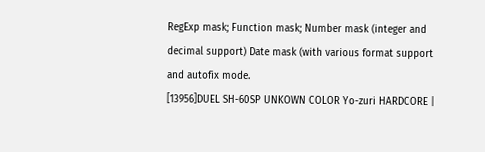RegExp mask; Function mask; Number mask (integer and decimal support) Date mask (with various format support and autofix mode.
[13956]DUEL SH-60SP UNKOWN COLOR Yo-zuri HARDCORE |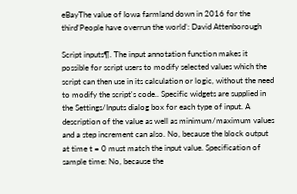eBayThe value of Iowa farmland down in 2016 for the third‘People have overrun the world’: David Attenborough

Script inputs¶. The input annotation function makes it possible for script users to modify selected values which the script can then use in its calculation or logic, without the need to modify the script's code.. Specific widgets are supplied in the Settings/Inputs dialog box for each type of input. A description of the value as well as minimum/maximum values and a step increment can also. No, because the block output at time t = 0 must match the input value. Specification of sample time: No, because the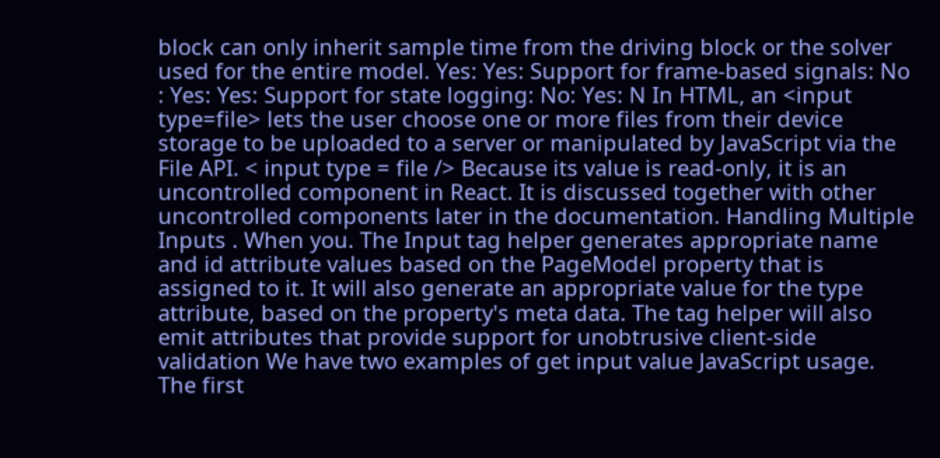block can only inherit sample time from the driving block or the solver used for the entire model. Yes: Yes: Support for frame-based signals: No : Yes: Yes: Support for state logging: No: Yes: N In HTML, an <input type=file> lets the user choose one or more files from their device storage to be uploaded to a server or manipulated by JavaScript via the File API. < input type = file /> Because its value is read-only, it is an uncontrolled component in React. It is discussed together with other uncontrolled components later in the documentation. Handling Multiple Inputs . When you. The Input tag helper generates appropriate name and id attribute values based on the PageModel property that is assigned to it. It will also generate an appropriate value for the type attribute, based on the property's meta data. The tag helper will also emit attributes that provide support for unobtrusive client-side validation We have two examples of get input value JavaScript usage. The first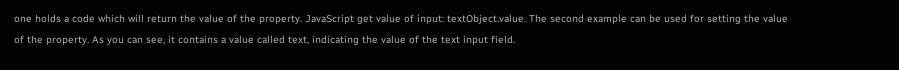one holds a code which will return the value of the property. JavaScript get value of input: textObject.value. The second example can be used for setting the value of the property. As you can see, it contains a value called text, indicating the value of the text input field.